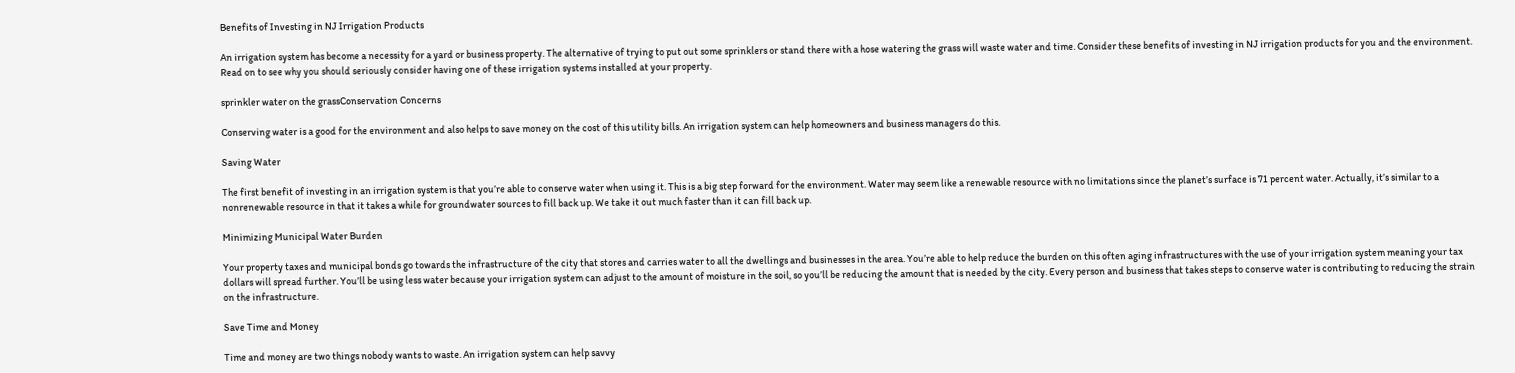Benefits of Investing in NJ Irrigation Products

An irrigation system has become a necessity for a yard or business property. The alternative of trying to put out some sprinklers or stand there with a hose watering the grass will waste water and time. Consider these benefits of investing in NJ irrigation products for you and the environment. Read on to see why you should seriously consider having one of these irrigation systems installed at your property.

sprinkler water on the grassConservation Concerns

Conserving water is a good for the environment and also helps to save money on the cost of this utility bills. An irrigation system can help homeowners and business managers do this.

Saving Water

The first benefit of investing in an irrigation system is that you’re able to conserve water when using it. This is a big step forward for the environment. Water may seem like a renewable resource with no limitations since the planet’s surface is 71 percent water. Actually, it’s similar to a nonrenewable resource in that it takes a while for groundwater sources to fill back up. We take it out much faster than it can fill back up.

Minimizing Municipal Water Burden

Your property taxes and municipal bonds go towards the infrastructure of the city that stores and carries water to all the dwellings and businesses in the area. You’re able to help reduce the burden on this often aging infrastructures with the use of your irrigation system meaning your tax dollars will spread further. You’ll be using less water because your irrigation system can adjust to the amount of moisture in the soil, so you’ll be reducing the amount that is needed by the city. Every person and business that takes steps to conserve water is contributing to reducing the strain on the infrastructure.

Save Time and Money

Time and money are two things nobody wants to waste. An irrigation system can help savvy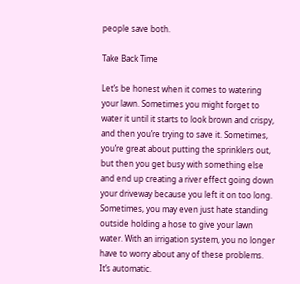people save both.

Take Back Time

Let’s be honest when it comes to watering your lawn. Sometimes you might forget to water it until it starts to look brown and crispy, and then you’re trying to save it. Sometimes, you’re great about putting the sprinklers out, but then you get busy with something else and end up creating a river effect going down your driveway because you left it on too long. Sometimes, you may even just hate standing outside holding a hose to give your lawn water. With an irrigation system, you no longer have to worry about any of these problems. It’s automatic.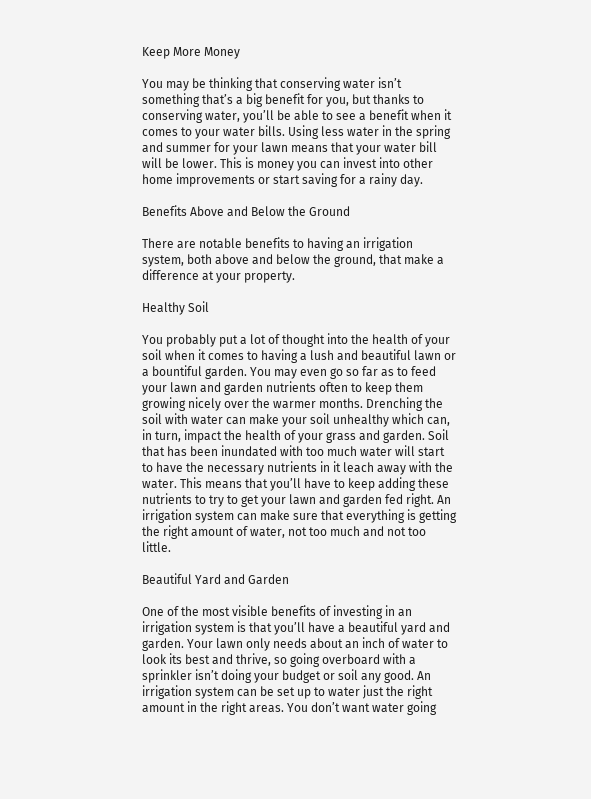Keep More Money

You may be thinking that conserving water isn’t something that’s a big benefit for you, but thanks to conserving water, you’ll be able to see a benefit when it comes to your water bills. Using less water in the spring and summer for your lawn means that your water bill will be lower. This is money you can invest into other home improvements or start saving for a rainy day.

Benefits Above and Below the Ground

There are notable benefits to having an irrigation system, both above and below the ground, that make a difference at your property.

Healthy Soil

You probably put a lot of thought into the health of your soil when it comes to having a lush and beautiful lawn or a bountiful garden. You may even go so far as to feed your lawn and garden nutrients often to keep them growing nicely over the warmer months. Drenching the soil with water can make your soil unhealthy which can, in turn, impact the health of your grass and garden. Soil that has been inundated with too much water will start to have the necessary nutrients in it leach away with the water. This means that you’ll have to keep adding these nutrients to try to get your lawn and garden fed right. An irrigation system can make sure that everything is getting the right amount of water, not too much and not too little.

Beautiful Yard and Garden

One of the most visible benefits of investing in an irrigation system is that you’ll have a beautiful yard and garden. Your lawn only needs about an inch of water to look its best and thrive, so going overboard with a sprinkler isn’t doing your budget or soil any good. An irrigation system can be set up to water just the right amount in the right areas. You don’t want water going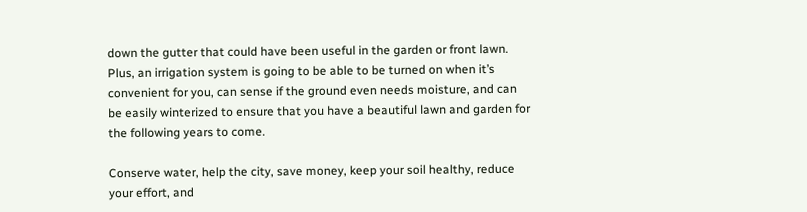down the gutter that could have been useful in the garden or front lawn. Plus, an irrigation system is going to be able to be turned on when it’s convenient for you, can sense if the ground even needs moisture, and can be easily winterized to ensure that you have a beautiful lawn and garden for the following years to come.

Conserve water, help the city, save money, keep your soil healthy, reduce your effort, and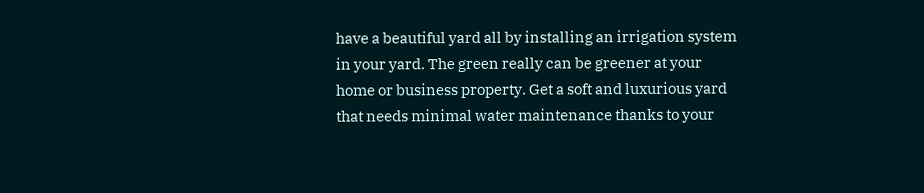have a beautiful yard all by installing an irrigation system in your yard. The green really can be greener at your home or business property. Get a soft and luxurious yard that needs minimal water maintenance thanks to your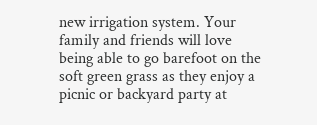new irrigation system. Your family and friends will love being able to go barefoot on the soft green grass as they enjoy a picnic or backyard party at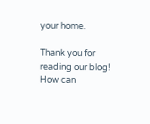your home.

Thank you for reading our blog! How can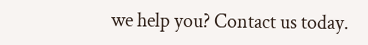we help you? Contact us today.